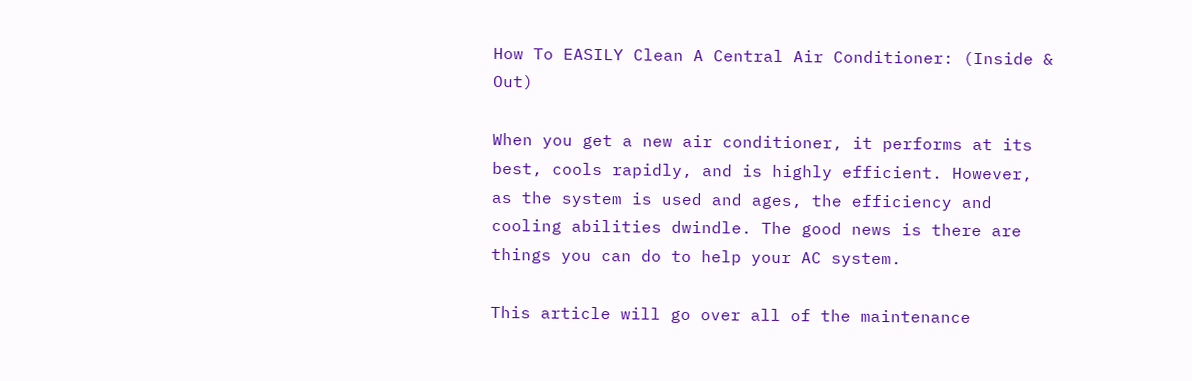How To EASILY Clean A Central Air Conditioner: (Inside & Out)

When you get a new air conditioner, it performs at its best, cools rapidly, and is highly efficient. However, as the system is used and ages, the efficiency and cooling abilities dwindle. The good news is there are things you can do to help your AC system.

This article will go over all of the maintenance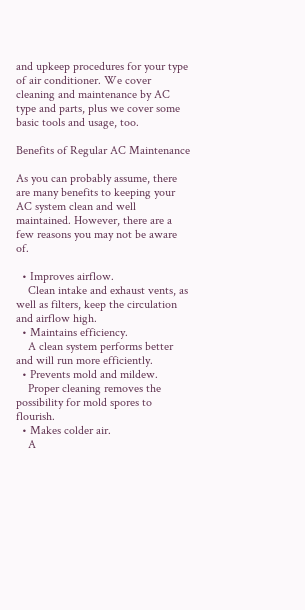and upkeep procedures for your type of air conditioner. We cover cleaning and maintenance by AC type and parts, plus we cover some basic tools and usage, too.

Benefits of Regular AC Maintenance

As you can probably assume, there are many benefits to keeping your AC system clean and well maintained. However, there are a few reasons you may not be aware of.

  • Improves airflow.
    Clean intake and exhaust vents, as well as filters, keep the circulation and airflow high.
  • Maintains efficiency.
    A clean system performs better and will run more efficiently.
  • Prevents mold and mildew.
    Proper cleaning removes the possibility for mold spores to flourish.
  • Makes colder air.
    A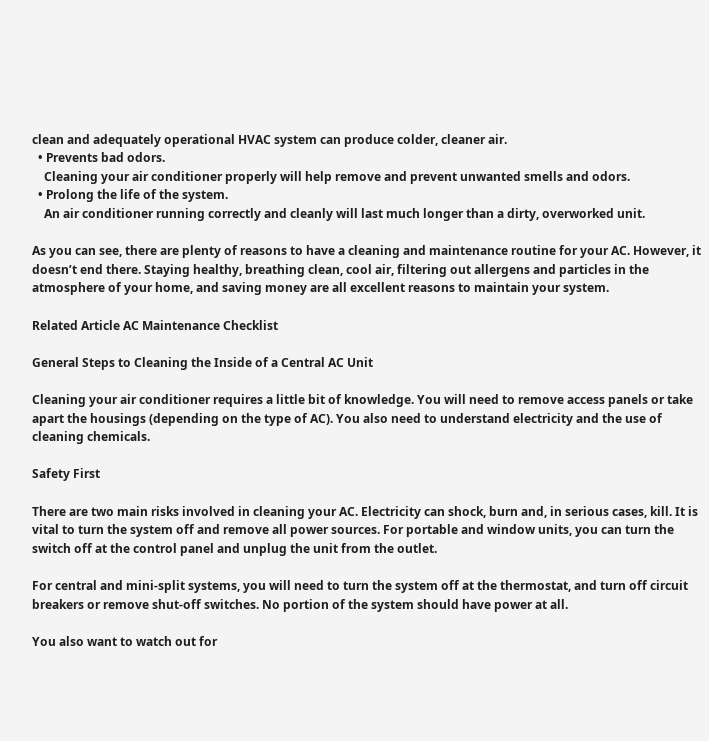clean and adequately operational HVAC system can produce colder, cleaner air.
  • Prevents bad odors.
    Cleaning your air conditioner properly will help remove and prevent unwanted smells and odors.
  • Prolong the life of the system.
    An air conditioner running correctly and cleanly will last much longer than a dirty, overworked unit.

As you can see, there are plenty of reasons to have a cleaning and maintenance routine for your AC. However, it doesn’t end there. Staying healthy, breathing clean, cool air, filtering out allergens and particles in the atmosphere of your home, and saving money are all excellent reasons to maintain your system.

Related Article AC Maintenance Checklist

General Steps to Cleaning the Inside of a Central AC Unit

Cleaning your air conditioner requires a little bit of knowledge. You will need to remove access panels or take apart the housings (depending on the type of AC). You also need to understand electricity and the use of cleaning chemicals.

Safety First

There are two main risks involved in cleaning your AC. Electricity can shock, burn and, in serious cases, kill. It is vital to turn the system off and remove all power sources. For portable and window units, you can turn the switch off at the control panel and unplug the unit from the outlet.

For central and mini-split systems, you will need to turn the system off at the thermostat, and turn off circuit breakers or remove shut-off switches. No portion of the system should have power at all.

You also want to watch out for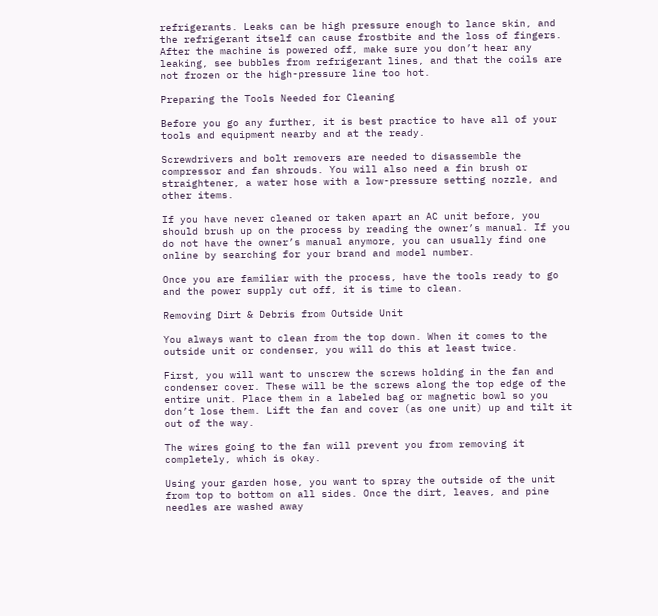refrigerants. Leaks can be high pressure enough to lance skin, and the refrigerant itself can cause frostbite and the loss of fingers. After the machine is powered off, make sure you don’t hear any leaking, see bubbles from refrigerant lines, and that the coils are not frozen or the high-pressure line too hot.

Preparing the Tools Needed for Cleaning

Before you go any further, it is best practice to have all of your tools and equipment nearby and at the ready.

Screwdrivers and bolt removers are needed to disassemble the compressor and fan shrouds. You will also need a fin brush or straightener, a water hose with a low-pressure setting nozzle, and other items.

If you have never cleaned or taken apart an AC unit before, you should brush up on the process by reading the owner’s manual. If you do not have the owner’s manual anymore, you can usually find one online by searching for your brand and model number.

Once you are familiar with the process, have the tools ready to go and the power supply cut off, it is time to clean.

Removing Dirt & Debris from Outside Unit

You always want to clean from the top down. When it comes to the outside unit or condenser, you will do this at least twice.

First, you will want to unscrew the screws holding in the fan and condenser cover. These will be the screws along the top edge of the entire unit. Place them in a labeled bag or magnetic bowl so you don’t lose them. Lift the fan and cover (as one unit) up and tilt it out of the way.

The wires going to the fan will prevent you from removing it completely, which is okay.

Using your garden hose, you want to spray the outside of the unit from top to bottom on all sides. Once the dirt, leaves, and pine needles are washed away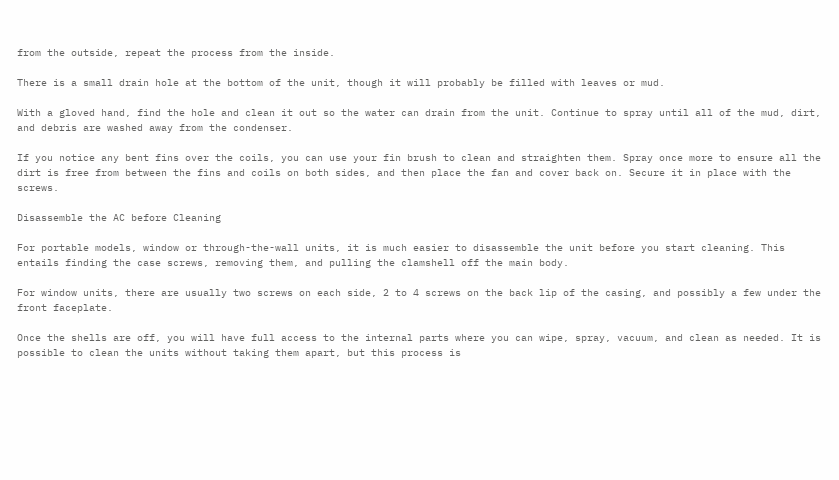from the outside, repeat the process from the inside.

There is a small drain hole at the bottom of the unit, though it will probably be filled with leaves or mud.

With a gloved hand, find the hole and clean it out so the water can drain from the unit. Continue to spray until all of the mud, dirt, and debris are washed away from the condenser.

If you notice any bent fins over the coils, you can use your fin brush to clean and straighten them. Spray once more to ensure all the dirt is free from between the fins and coils on both sides, and then place the fan and cover back on. Secure it in place with the screws.

Disassemble the AC before Cleaning

For portable models, window or through-the-wall units, it is much easier to disassemble the unit before you start cleaning. This entails finding the case screws, removing them, and pulling the clamshell off the main body.

For window units, there are usually two screws on each side, 2 to 4 screws on the back lip of the casing, and possibly a few under the front faceplate.

Once the shells are off, you will have full access to the internal parts where you can wipe, spray, vacuum, and clean as needed. It is possible to clean the units without taking them apart, but this process is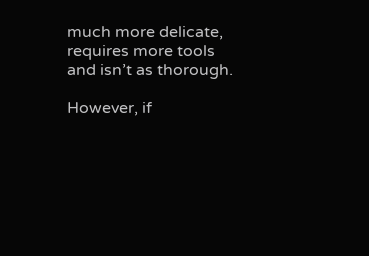much more delicate, requires more tools and isn’t as thorough.

However, if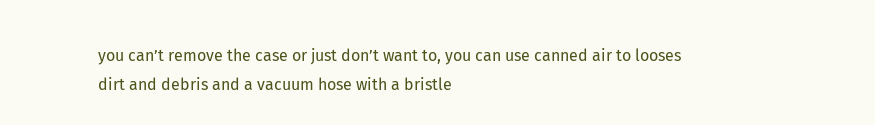you can’t remove the case or just don’t want to, you can use canned air to looses dirt and debris and a vacuum hose with a bristle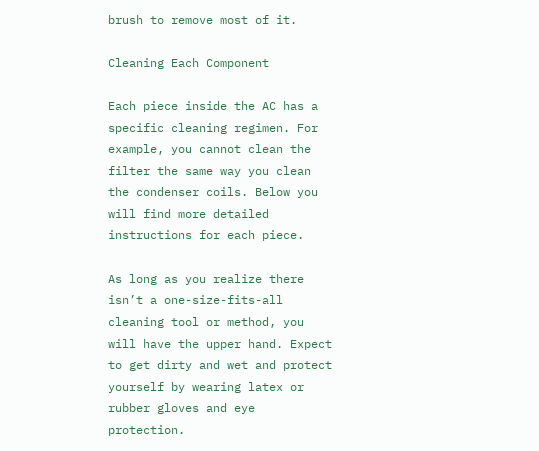brush to remove most of it.

Cleaning Each Component

Each piece inside the AC has a specific cleaning regimen. For example, you cannot clean the filter the same way you clean the condenser coils. Below you will find more detailed instructions for each piece.

As long as you realize there isn’t a one-size-fits-all cleaning tool or method, you will have the upper hand. Expect to get dirty and wet and protect yourself by wearing latex or rubber gloves and eye protection.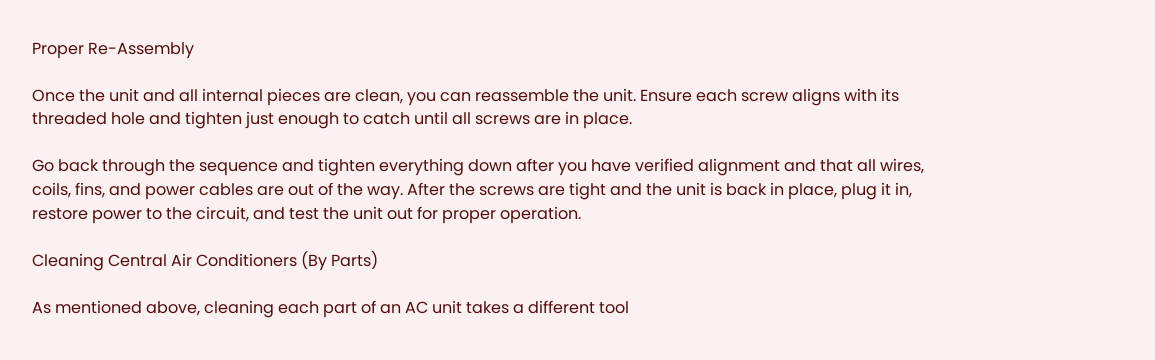Proper Re-Assembly

Once the unit and all internal pieces are clean, you can reassemble the unit. Ensure each screw aligns with its threaded hole and tighten just enough to catch until all screws are in place.

Go back through the sequence and tighten everything down after you have verified alignment and that all wires, coils, fins, and power cables are out of the way. After the screws are tight and the unit is back in place, plug it in, restore power to the circuit, and test the unit out for proper operation.

Cleaning Central Air Conditioners (By Parts)

As mentioned above, cleaning each part of an AC unit takes a different tool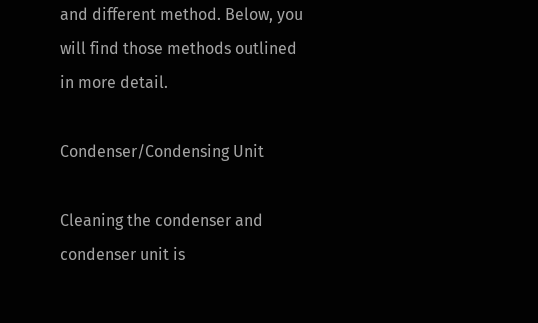and different method. Below, you will find those methods outlined in more detail.

Condenser/Condensing Unit

Cleaning the condenser and condenser unit is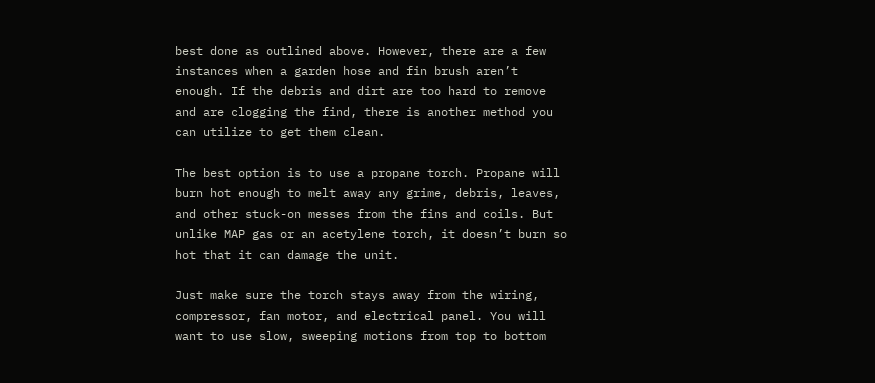best done as outlined above. However, there are a few instances when a garden hose and fin brush aren’t enough. If the debris and dirt are too hard to remove and are clogging the find, there is another method you can utilize to get them clean.

The best option is to use a propane torch. Propane will burn hot enough to melt away any grime, debris, leaves, and other stuck-on messes from the fins and coils. But unlike MAP gas or an acetylene torch, it doesn’t burn so hot that it can damage the unit.

Just make sure the torch stays away from the wiring, compressor, fan motor, and electrical panel. You will want to use slow, sweeping motions from top to bottom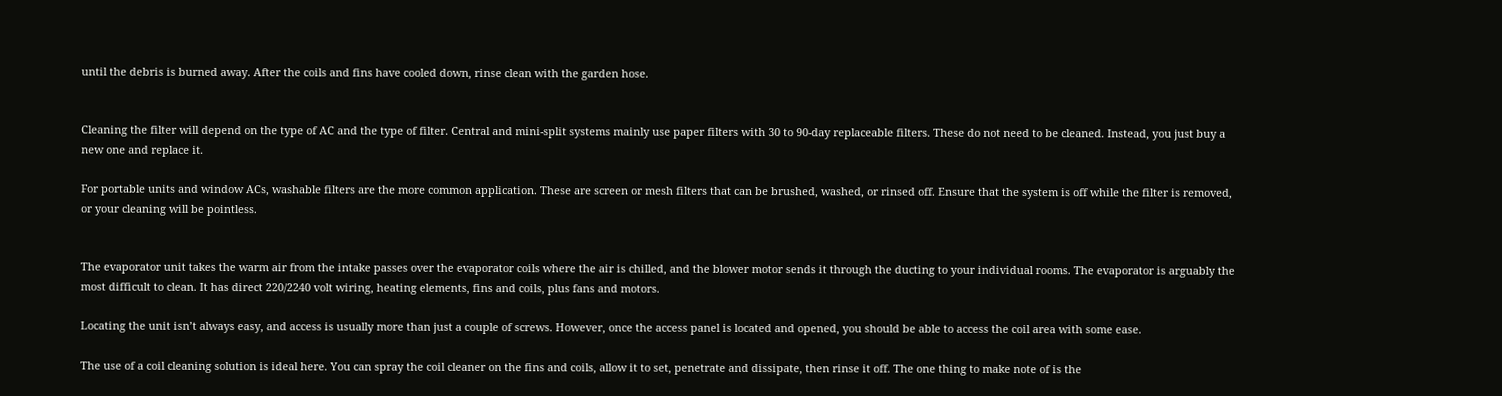until the debris is burned away. After the coils and fins have cooled down, rinse clean with the garden hose.


Cleaning the filter will depend on the type of AC and the type of filter. Central and mini-split systems mainly use paper filters with 30 to 90-day replaceable filters. These do not need to be cleaned. Instead, you just buy a new one and replace it.

For portable units and window ACs, washable filters are the more common application. These are screen or mesh filters that can be brushed, washed, or rinsed off. Ensure that the system is off while the filter is removed, or your cleaning will be pointless.


The evaporator unit takes the warm air from the intake passes over the evaporator coils where the air is chilled, and the blower motor sends it through the ducting to your individual rooms. The evaporator is arguably the most difficult to clean. It has direct 220/2240 volt wiring, heating elements, fins and coils, plus fans and motors.

Locating the unit isn’t always easy, and access is usually more than just a couple of screws. However, once the access panel is located and opened, you should be able to access the coil area with some ease.

The use of a coil cleaning solution is ideal here. You can spray the coil cleaner on the fins and coils, allow it to set, penetrate and dissipate, then rinse it off. The one thing to make note of is the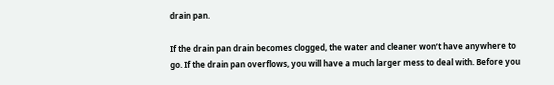drain pan.

If the drain pan drain becomes clogged, the water and cleaner won’t have anywhere to go. If the drain pan overflows, you will have a much larger mess to deal with. Before you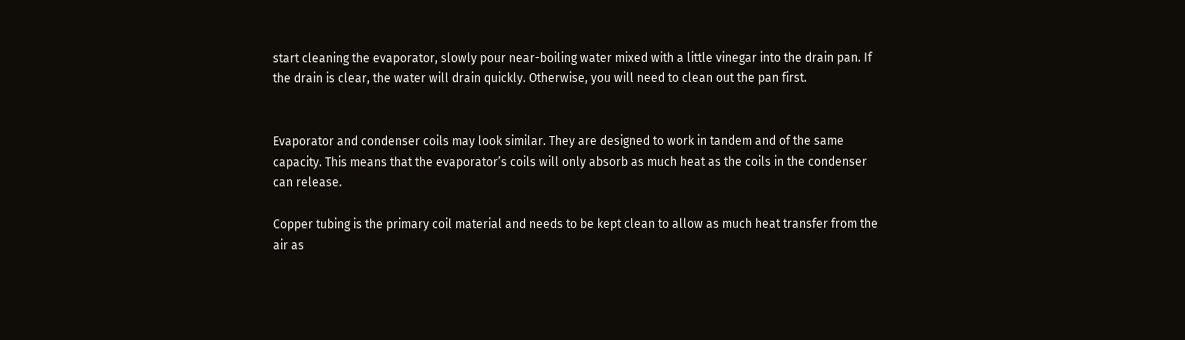start cleaning the evaporator, slowly pour near-boiling water mixed with a little vinegar into the drain pan. If the drain is clear, the water will drain quickly. Otherwise, you will need to clean out the pan first.


Evaporator and condenser coils may look similar. They are designed to work in tandem and of the same capacity. This means that the evaporator’s coils will only absorb as much heat as the coils in the condenser can release.

Copper tubing is the primary coil material and needs to be kept clean to allow as much heat transfer from the air as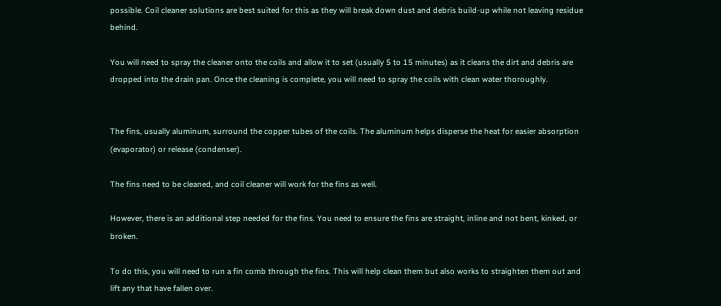possible. Coil cleaner solutions are best suited for this as they will break down dust and debris build-up while not leaving residue behind.

You will need to spray the cleaner onto the coils and allow it to set (usually 5 to 15 minutes) as it cleans the dirt and debris are dropped into the drain pan. Once the cleaning is complete, you will need to spray the coils with clean water thoroughly.


The fins, usually aluminum, surround the copper tubes of the coils. The aluminum helps disperse the heat for easier absorption (evaporator) or release (condenser).

The fins need to be cleaned, and coil cleaner will work for the fins as well.

However, there is an additional step needed for the fins. You need to ensure the fins are straight, inline and not bent, kinked, or broken.

To do this, you will need to run a fin comb through the fins. This will help clean them but also works to straighten them out and lift any that have fallen over.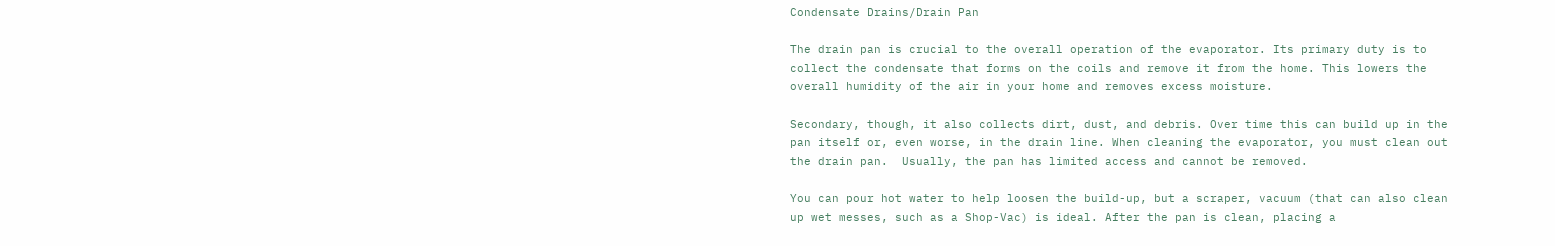Condensate Drains/Drain Pan

The drain pan is crucial to the overall operation of the evaporator. Its primary duty is to collect the condensate that forms on the coils and remove it from the home. This lowers the overall humidity of the air in your home and removes excess moisture.

Secondary, though, it also collects dirt, dust, and debris. Over time this can build up in the pan itself or, even worse, in the drain line. When cleaning the evaporator, you must clean out the drain pan.  Usually, the pan has limited access and cannot be removed.

You can pour hot water to help loosen the build-up, but a scraper, vacuum (that can also clean up wet messes, such as a Shop-Vac) is ideal. After the pan is clean, placing a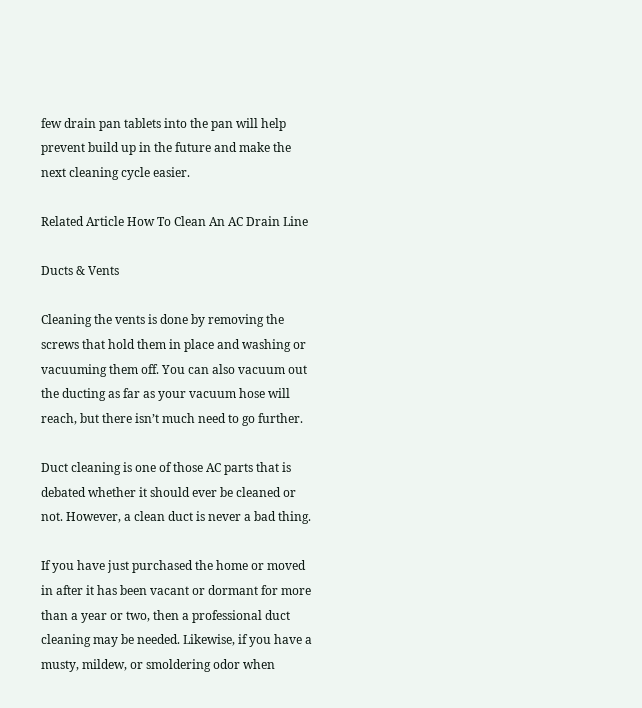few drain pan tablets into the pan will help prevent build up in the future and make the next cleaning cycle easier.

Related Article How To Clean An AC Drain Line

Ducts & Vents

Cleaning the vents is done by removing the screws that hold them in place and washing or vacuuming them off. You can also vacuum out the ducting as far as your vacuum hose will reach, but there isn’t much need to go further.

Duct cleaning is one of those AC parts that is debated whether it should ever be cleaned or not. However, a clean duct is never a bad thing.

If you have just purchased the home or moved in after it has been vacant or dormant for more than a year or two, then a professional duct cleaning may be needed. Likewise, if you have a musty, mildew, or smoldering odor when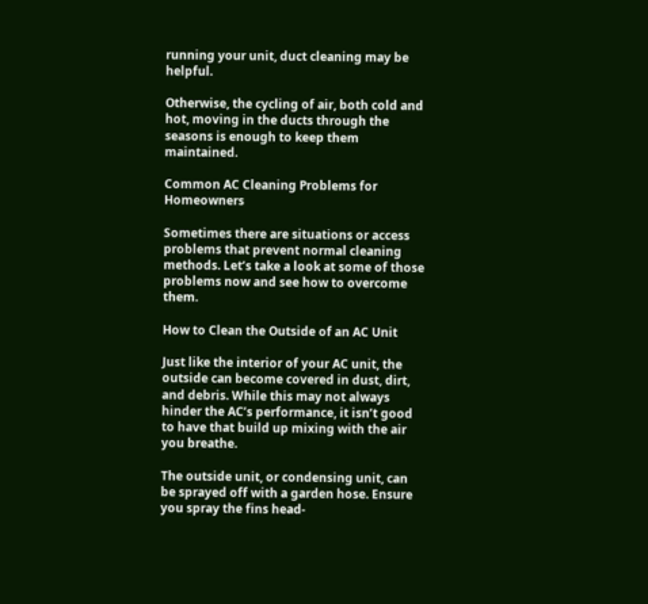running your unit, duct cleaning may be helpful.

Otherwise, the cycling of air, both cold and hot, moving in the ducts through the seasons is enough to keep them maintained.

Common AC Cleaning Problems for Homeowners

Sometimes there are situations or access problems that prevent normal cleaning methods. Let’s take a look at some of those problems now and see how to overcome them.

How to Clean the Outside of an AC Unit

Just like the interior of your AC unit, the outside can become covered in dust, dirt, and debris. While this may not always hinder the AC’s performance, it isn’t good to have that build up mixing with the air you breathe.

The outside unit, or condensing unit, can be sprayed off with a garden hose. Ensure you spray the fins head-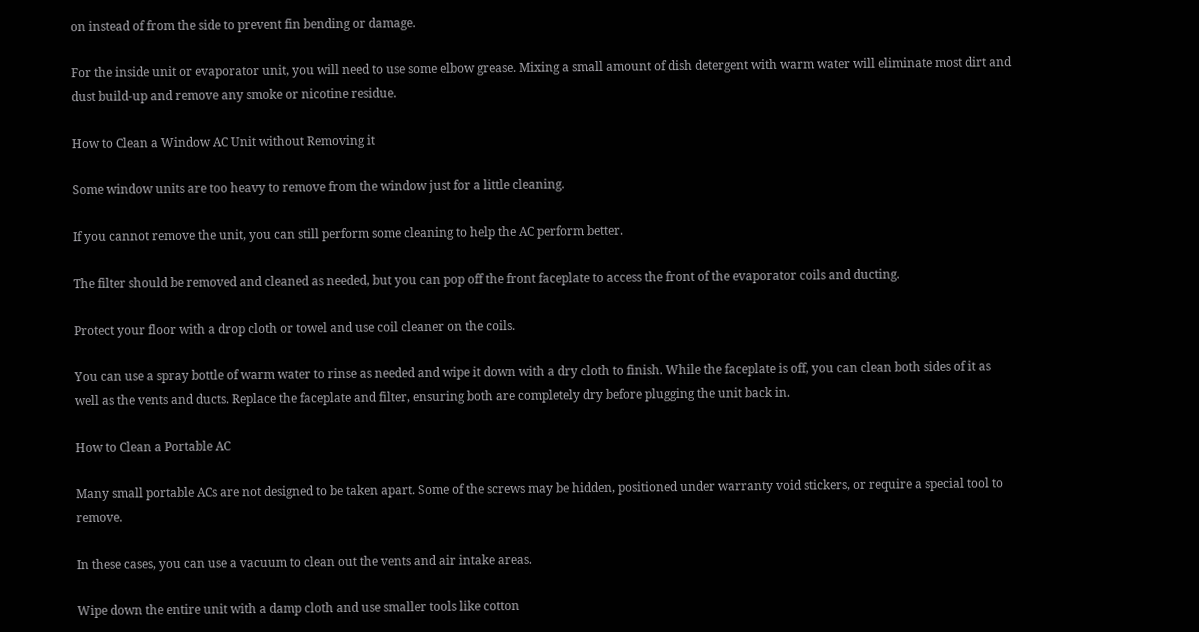on instead of from the side to prevent fin bending or damage.

For the inside unit or evaporator unit, you will need to use some elbow grease. Mixing a small amount of dish detergent with warm water will eliminate most dirt and dust build-up and remove any smoke or nicotine residue.

How to Clean a Window AC Unit without Removing it

Some window units are too heavy to remove from the window just for a little cleaning.

If you cannot remove the unit, you can still perform some cleaning to help the AC perform better.

The filter should be removed and cleaned as needed, but you can pop off the front faceplate to access the front of the evaporator coils and ducting.

Protect your floor with a drop cloth or towel and use coil cleaner on the coils.

You can use a spray bottle of warm water to rinse as needed and wipe it down with a dry cloth to finish. While the faceplate is off, you can clean both sides of it as well as the vents and ducts. Replace the faceplate and filter, ensuring both are completely dry before plugging the unit back in.

How to Clean a Portable AC

Many small portable ACs are not designed to be taken apart. Some of the screws may be hidden, positioned under warranty void stickers, or require a special tool to remove.

In these cases, you can use a vacuum to clean out the vents and air intake areas.

Wipe down the entire unit with a damp cloth and use smaller tools like cotton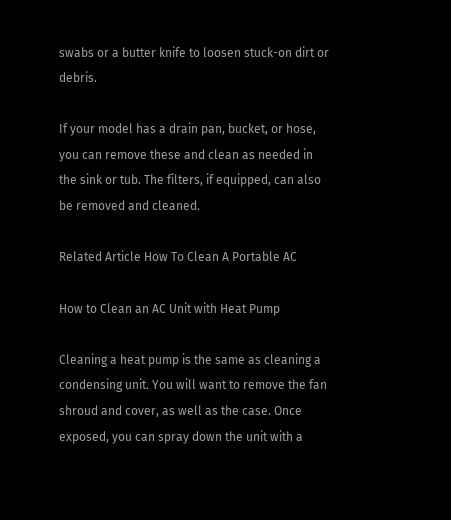swabs or a butter knife to loosen stuck-on dirt or debris.

If your model has a drain pan, bucket, or hose, you can remove these and clean as needed in the sink or tub. The filters, if equipped, can also be removed and cleaned.

Related Article How To Clean A Portable AC

How to Clean an AC Unit with Heat Pump

Cleaning a heat pump is the same as cleaning a condensing unit. You will want to remove the fan shroud and cover, as well as the case. Once exposed, you can spray down the unit with a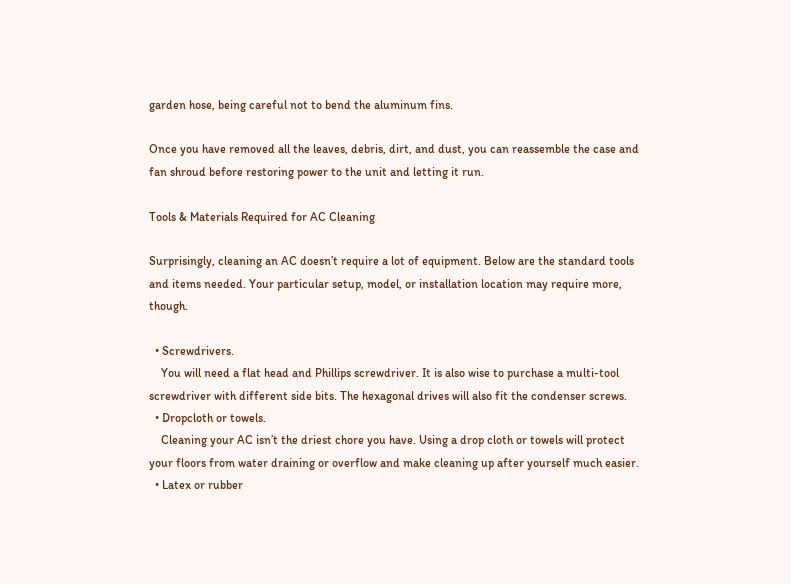garden hose, being careful not to bend the aluminum fins.

Once you have removed all the leaves, debris, dirt, and dust, you can reassemble the case and fan shroud before restoring power to the unit and letting it run.

Tools & Materials Required for AC Cleaning

Surprisingly, cleaning an AC doesn’t require a lot of equipment. Below are the standard tools and items needed. Your particular setup, model, or installation location may require more, though.

  • Screwdrivers.
    You will need a flat head and Phillips screwdriver. It is also wise to purchase a multi-tool screwdriver with different side bits. The hexagonal drives will also fit the condenser screws.
  • Dropcloth or towels.
    Cleaning your AC isn’t the driest chore you have. Using a drop cloth or towels will protect your floors from water draining or overflow and make cleaning up after yourself much easier.
  • Latex or rubber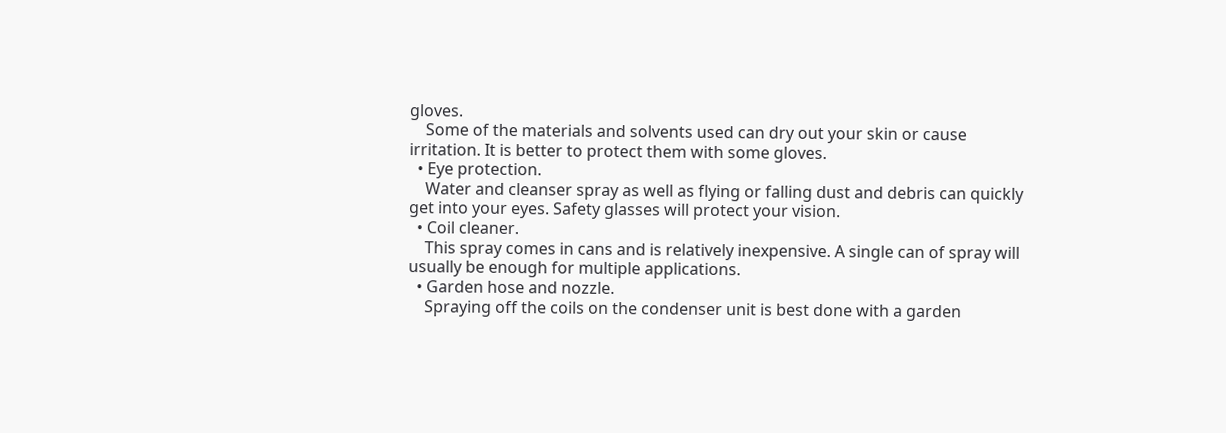gloves.
    Some of the materials and solvents used can dry out your skin or cause irritation. It is better to protect them with some gloves.
  • Eye protection.
    Water and cleanser spray as well as flying or falling dust and debris can quickly get into your eyes. Safety glasses will protect your vision.
  • Coil cleaner.
    This spray comes in cans and is relatively inexpensive. A single can of spray will usually be enough for multiple applications.
  • Garden hose and nozzle.
    Spraying off the coils on the condenser unit is best done with a garden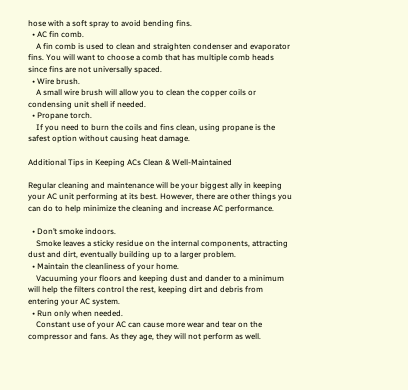hose with a soft spray to avoid bending fins.
  • AC fin comb.
    A fin comb is used to clean and straighten condenser and evaporator fins. You will want to choose a comb that has multiple comb heads since fins are not universally spaced.
  • Wire brush.
    A small wire brush will allow you to clean the copper coils or condensing unit shell if needed.
  • Propane torch.
    If you need to burn the coils and fins clean, using propane is the safest option without causing heat damage.

Additional Tips in Keeping ACs Clean & Well-Maintained

Regular cleaning and maintenance will be your biggest ally in keeping your AC unit performing at its best. However, there are other things you can do to help minimize the cleaning and increase AC performance.

  • Don’t smoke indoors.
    Smoke leaves a sticky residue on the internal components, attracting dust and dirt, eventually building up to a larger problem.
  • Maintain the cleanliness of your home.
    Vacuuming your floors and keeping dust and dander to a minimum will help the filters control the rest, keeping dirt and debris from entering your AC system.
  • Run only when needed.
    Constant use of your AC can cause more wear and tear on the compressor and fans. As they age, they will not perform as well.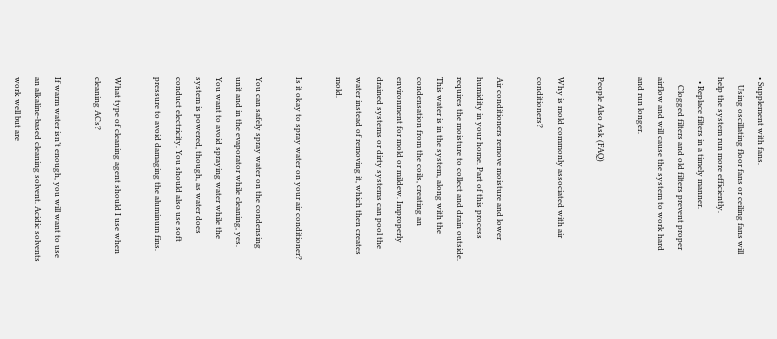• Supplement with fans.
    Using oscillating floor fans or ceiling fans will help the system run more efficiently.
  • Replace filters in a timely manner.
    Clogged filters and old filters prevent proper airflow and will cause the system to work hard and run longer.

People Also Ask (FAQ)

Why is mold commonly associated with air conditioners?

Air conditioners remove moisture and lower humidity in your home. Part of this process requires the moisture to collect and drain outside. This water is in the system, along with the condensation from the coils, creating an environment for mold or mildew. Improperly drained systems or dirty systems can pool the water instead of removing it, which then creates mold.

Is it okay to spray water on your air conditioner?

You can safely spray water on the condensing unit and in the evaporator while cleaning, yes. You want to avoid spraying water while the system is powered, though, as water does conduct electricity. You should also use soft pressure to avoid damaging the aluminum fins.

What type of cleaning agent should I use when cleaning ACs?

If warm water isn’t enough, you will want to use an alkaline-based cleaning solvent. Acidic solvents work well but are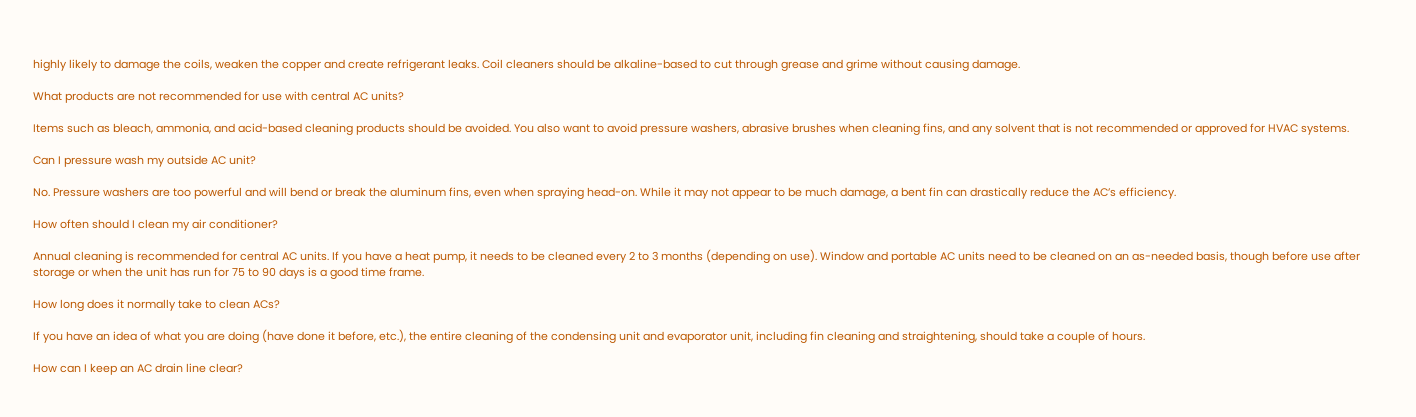highly likely to damage the coils, weaken the copper and create refrigerant leaks. Coil cleaners should be alkaline-based to cut through grease and grime without causing damage.

What products are not recommended for use with central AC units?

Items such as bleach, ammonia, and acid-based cleaning products should be avoided. You also want to avoid pressure washers, abrasive brushes when cleaning fins, and any solvent that is not recommended or approved for HVAC systems.

Can I pressure wash my outside AC unit?

No. Pressure washers are too powerful and will bend or break the aluminum fins, even when spraying head-on. While it may not appear to be much damage, a bent fin can drastically reduce the AC’s efficiency.

How often should I clean my air conditioner?

Annual cleaning is recommended for central AC units. If you have a heat pump, it needs to be cleaned every 2 to 3 months (depending on use). Window and portable AC units need to be cleaned on an as-needed basis, though before use after storage or when the unit has run for 75 to 90 days is a good time frame.

How long does it normally take to clean ACs?

If you have an idea of what you are doing (have done it before, etc.), the entire cleaning of the condensing unit and evaporator unit, including fin cleaning and straightening, should take a couple of hours.

How can I keep an AC drain line clear?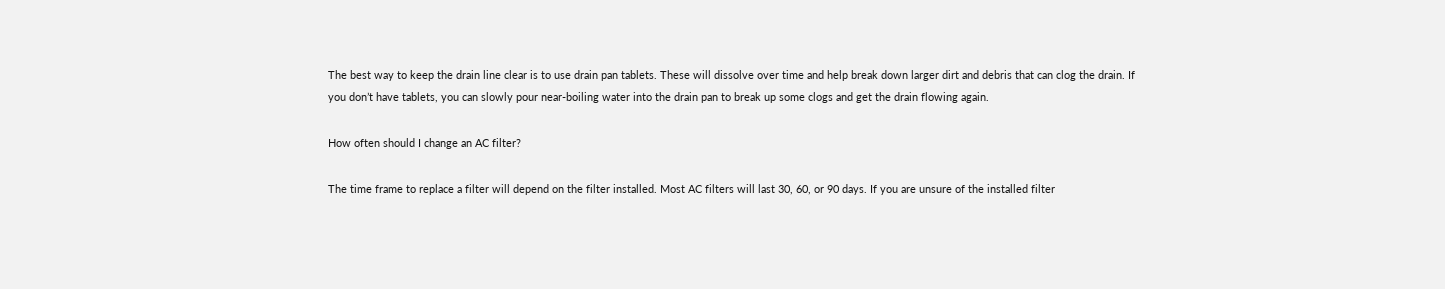The best way to keep the drain line clear is to use drain pan tablets. These will dissolve over time and help break down larger dirt and debris that can clog the drain. If you don’t have tablets, you can slowly pour near-boiling water into the drain pan to break up some clogs and get the drain flowing again.

How often should I change an AC filter?

The time frame to replace a filter will depend on the filter installed. Most AC filters will last 30, 60, or 90 days. If you are unsure of the installed filter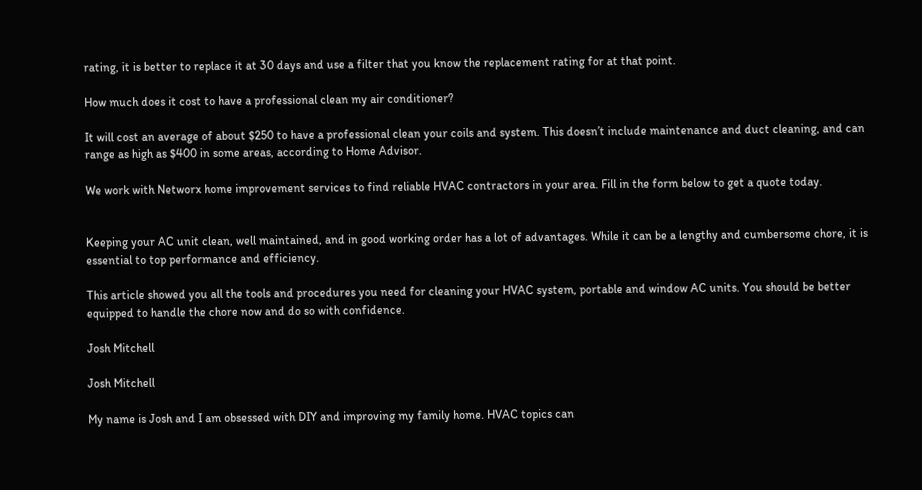rating, it is better to replace it at 30 days and use a filter that you know the replacement rating for at that point.

How much does it cost to have a professional clean my air conditioner?

It will cost an average of about $250 to have a professional clean your coils and system. This doesn’t include maintenance and duct cleaning, and can range as high as $400 in some areas, according to Home Advisor.

We work with Networx home improvement services to find reliable HVAC contractors in your area. Fill in the form below to get a quote today.


Keeping your AC unit clean, well maintained, and in good working order has a lot of advantages. While it can be a lengthy and cumbersome chore, it is essential to top performance and efficiency.

This article showed you all the tools and procedures you need for cleaning your HVAC system, portable and window AC units. You should be better equipped to handle the chore now and do so with confidence.

Josh Mitchell

Josh Mitchell

My name is Josh and I am obsessed with DIY and improving my family home. HVAC topics can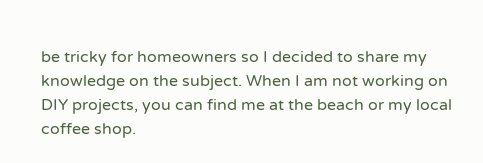be tricky for homeowners so I decided to share my knowledge on the subject. When I am not working on DIY projects, you can find me at the beach or my local coffee shop.